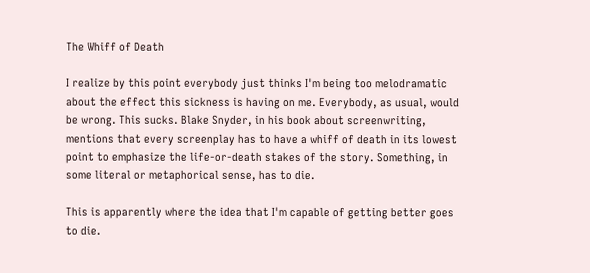The Whiff of Death

I realize by this point everybody just thinks I'm being too melodramatic about the effect this sickness is having on me. Everybody, as usual, would be wrong. This sucks. Blake Snyder, in his book about screenwriting, mentions that every screenplay has to have a whiff of death in its lowest point to emphasize the life-or-death stakes of the story. Something, in some literal or metaphorical sense, has to die.

This is apparently where the idea that I'm capable of getting better goes to die.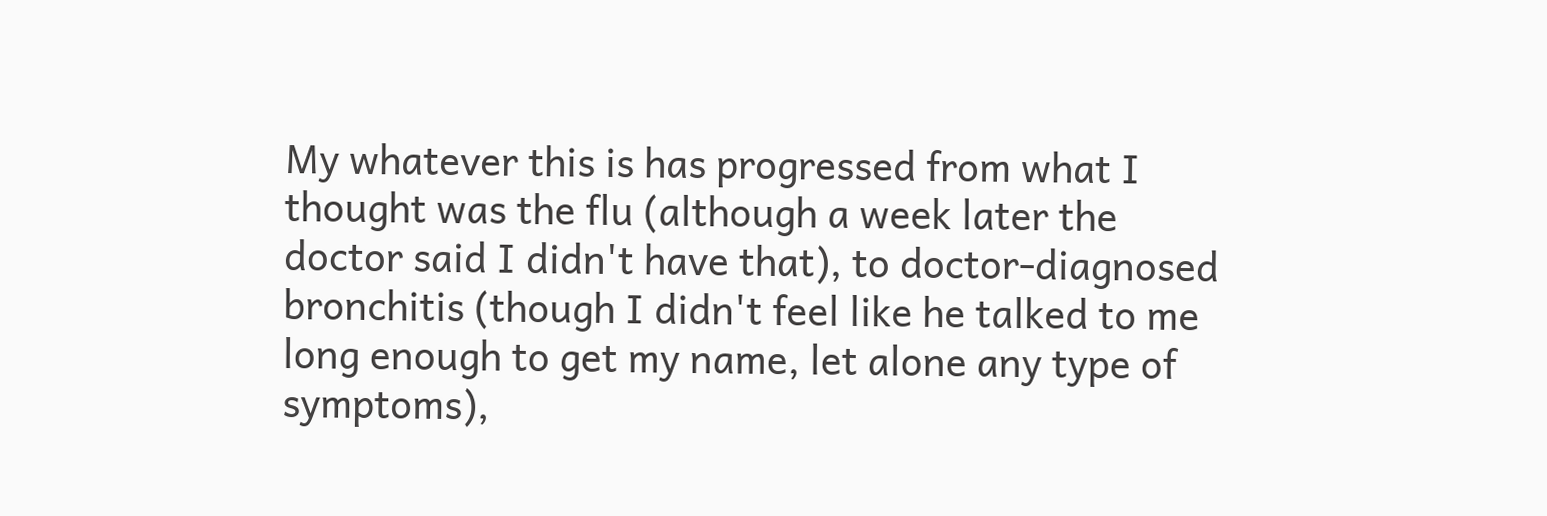My whatever this is has progressed from what I thought was the flu (although a week later the doctor said I didn't have that), to doctor-diagnosed bronchitis (though I didn't feel like he talked to me long enough to get my name, let alone any type of symptoms),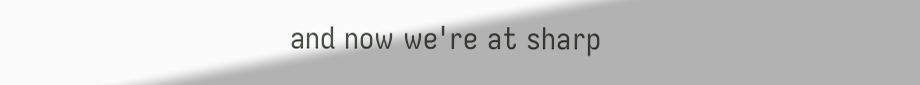and now we're at sharp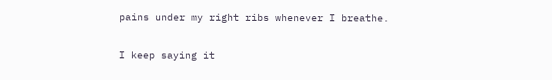pains under my right ribs whenever I breathe.

I keep saying it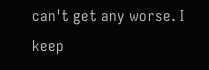can't get any worse. I keep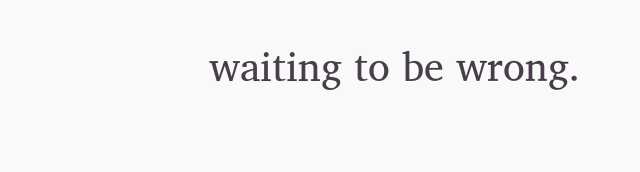waiting to be wrong.